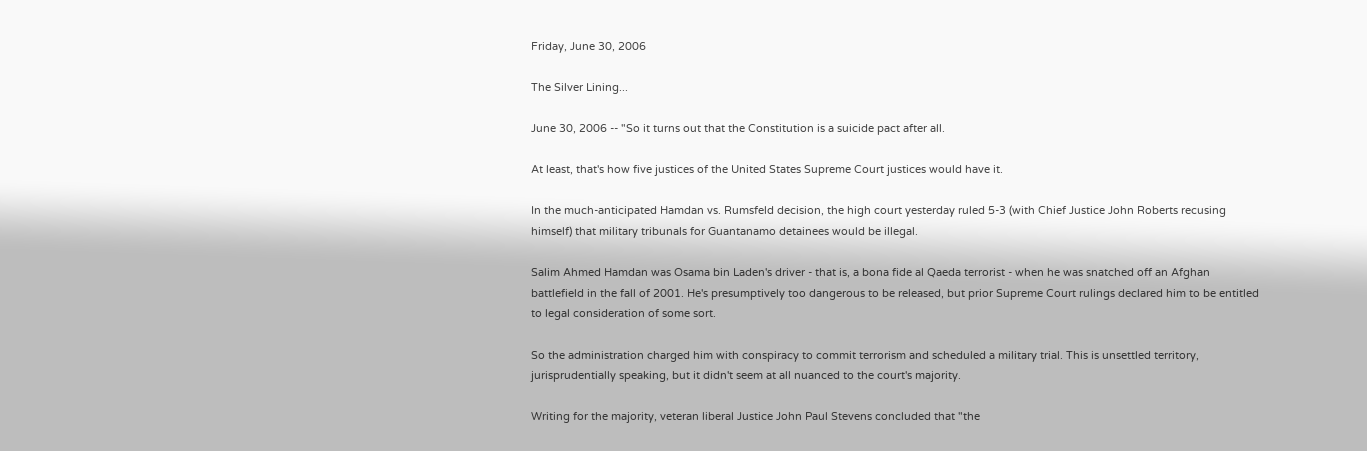Friday, June 30, 2006

The Silver Lining...

June 30, 2006 -- "So it turns out that the Constitution is a suicide pact after all.

At least, that's how five justices of the United States Supreme Court justices would have it.

In the much-anticipated Hamdan vs. Rumsfeld decision, the high court yesterday ruled 5-3 (with Chief Justice John Roberts recusing himself) that military tribunals for Guantanamo detainees would be illegal.

Salim Ahmed Hamdan was Osama bin Laden's driver - that is, a bona fide al Qaeda terrorist - when he was snatched off an Afghan battlefield in the fall of 2001. He's presumptively too dangerous to be released, but prior Supreme Court rulings declared him to be entitled to legal consideration of some sort.

So the administration charged him with conspiracy to commit terrorism and scheduled a military trial. This is unsettled territory, jurisprudentially speaking, but it didn't seem at all nuanced to the court's majority.

Writing for the majority, veteran liberal Justice John Paul Stevens concluded that "the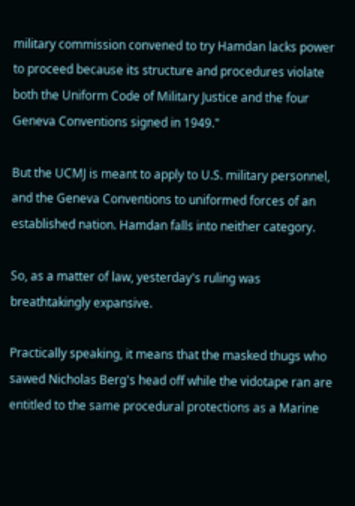military commission convened to try Hamdan lacks power to proceed because its structure and procedures violate both the Uniform Code of Military Justice and the four Geneva Conventions signed in 1949."

But the UCMJ is meant to apply to U.S. military personnel, and the Geneva Conventions to uniformed forces of an established nation. Hamdan falls into neither category.

So, as a matter of law, yesterday's ruling was breathtakingly expansive.

Practically speaking, it means that the masked thugs who sawed Nicholas Berg's head off while the vidotape ran are entitled to the same procedural protections as a Marine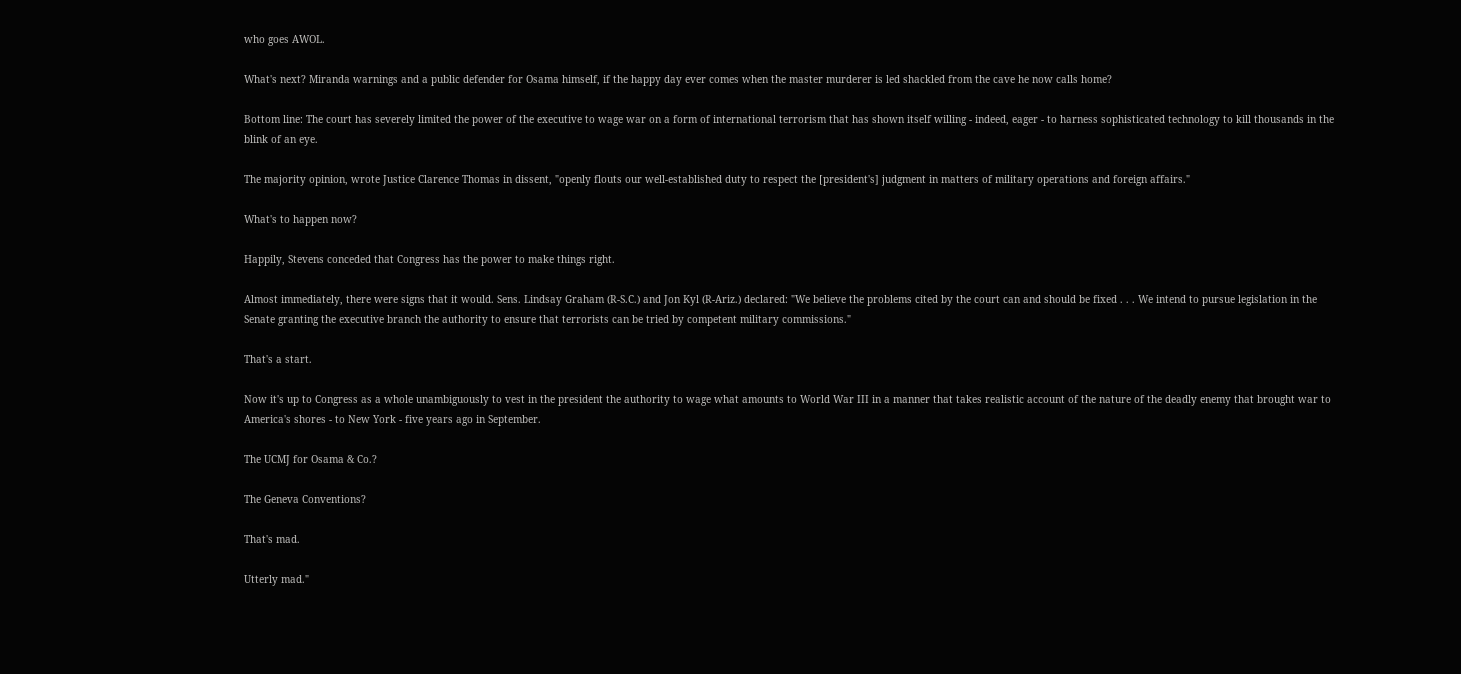who goes AWOL.

What's next? Miranda warnings and a public defender for Osama himself, if the happy day ever comes when the master murderer is led shackled from the cave he now calls home?

Bottom line: The court has severely limited the power of the executive to wage war on a form of international terrorism that has shown itself willing - indeed, eager - to harness sophisticated technology to kill thousands in the blink of an eye.

The majority opinion, wrote Justice Clarence Thomas in dissent, "openly flouts our well-established duty to respect the [president's] judgment in matters of military operations and foreign affairs."

What's to happen now?

Happily, Stevens conceded that Congress has the power to make things right.

Almost immediately, there were signs that it would. Sens. Lindsay Graham (R-S.C.) and Jon Kyl (R-Ariz.) declared: "We believe the problems cited by the court can and should be fixed . . . We intend to pursue legislation in the Senate granting the executive branch the authority to ensure that terrorists can be tried by competent military commissions."

That's a start.

Now it's up to Congress as a whole unambiguously to vest in the president the authority to wage what amounts to World War III in a manner that takes realistic account of the nature of the deadly enemy that brought war to America's shores - to New York - five years ago in September.

The UCMJ for Osama & Co.?

The Geneva Conventions?

That's mad.

Utterly mad."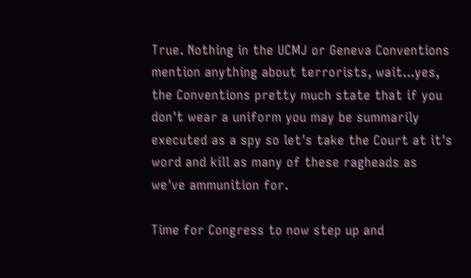True. Nothing in the UCMJ or Geneva Conventions mention anything about terrorists, wait...yes, the Conventions pretty much state that if you don't wear a uniform you may be summarily executed as a spy so let's take the Court at it's word and kill as many of these ragheads as we've ammunition for.

Time for Congress to now step up and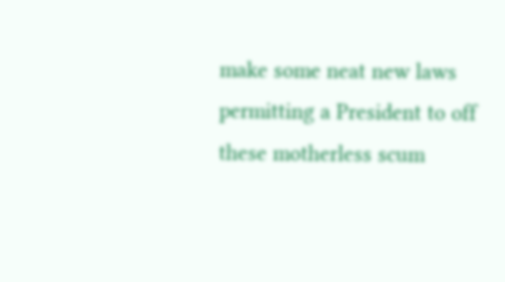make some neat new laws permitting a President to off these motherless scum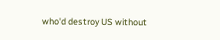who'd destroy US without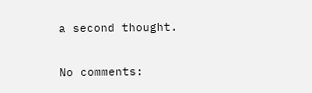a second thought.

No comments: